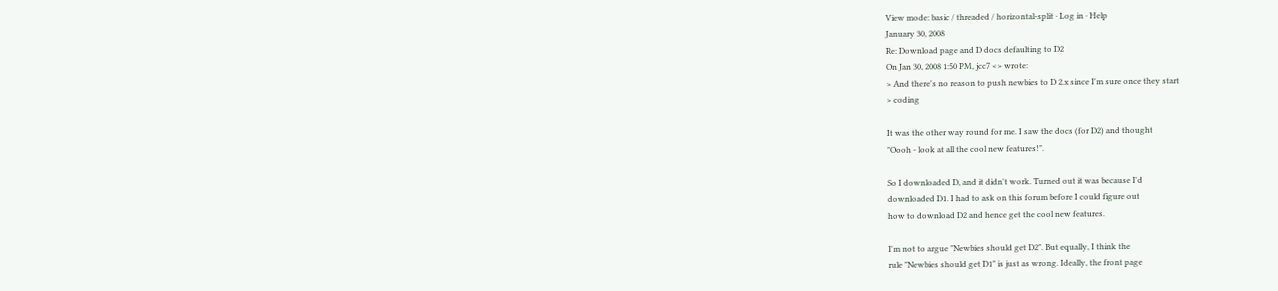View mode: basic / threaded / horizontal-split · Log in · Help
January 30, 2008
Re: Download page and D docs defaulting to D2
On Jan 30, 2008 1:50 PM, jcc7 <> wrote:
> And there's no reason to push newbies to D 2.x since I'm sure once they start
> coding

It was the other way round for me. I saw the docs (for D2) and thought
"Oooh - look at all the cool new features!".

So I downloaded D, and it didn't work. Turned out it was because I'd
downloaded D1. I had to ask on this forum before I could figure out
how to download D2 and hence get the cool new features.

I'm not to argue "Newbies should get D2". But equally, I think the
rule "Newbies should get D1" is just as wrong. Ideally, the front page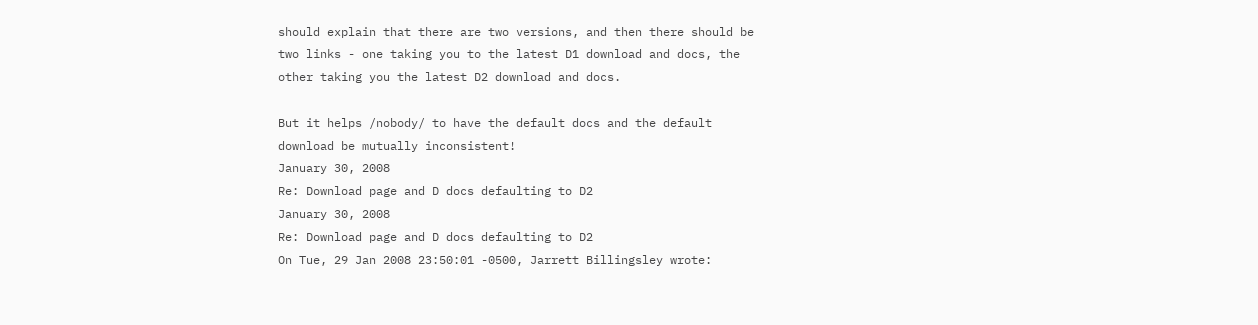should explain that there are two versions, and then there should be
two links - one taking you to the latest D1 download and docs, the
other taking you the latest D2 download and docs.

But it helps /nobody/ to have the default docs and the default
download be mutually inconsistent!
January 30, 2008
Re: Download page and D docs defaulting to D2
January 30, 2008
Re: Download page and D docs defaulting to D2
On Tue, 29 Jan 2008 23:50:01 -0500, Jarrett Billingsley wrote: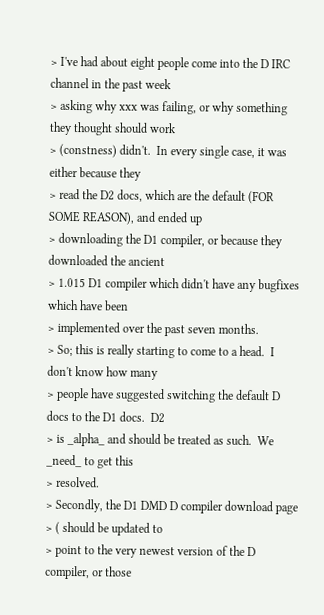> I've had about eight people come into the D IRC channel in the past week
> asking why xxx was failing, or why something they thought should work
> (constness) didn't.  In every single case, it was either because they
> read the D2 docs, which are the default (FOR SOME REASON), and ended up
> downloading the D1 compiler, or because they downloaded the ancient
> 1.015 D1 compiler which didn't have any bugfixes which have been
> implemented over the past seven months.
> So; this is really starting to come to a head.  I don't know how many
> people have suggested switching the default D docs to the D1 docs.  D2
> is _alpha_ and should be treated as such.  We _need_ to get this
> resolved.
> Secondly, the D1 DMD D compiler download page
> ( should be updated to
> point to the very newest version of the D compiler, or those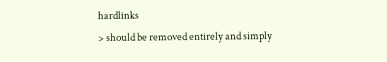hardlinks
> should be removed entirely and simply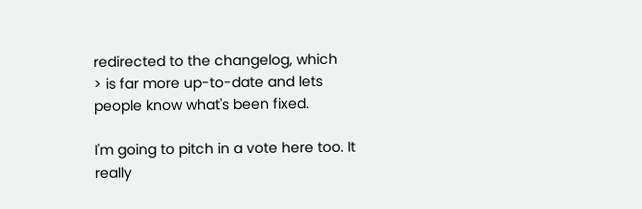redirected to the changelog, which
> is far more up-to-date and lets people know what's been fixed.

I'm going to pitch in a vote here too. It really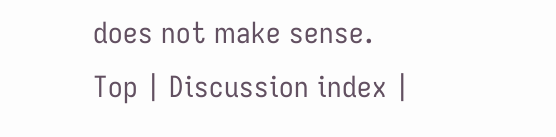does not make sense.
Top | Discussion index |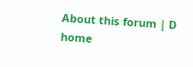About this forum | D home